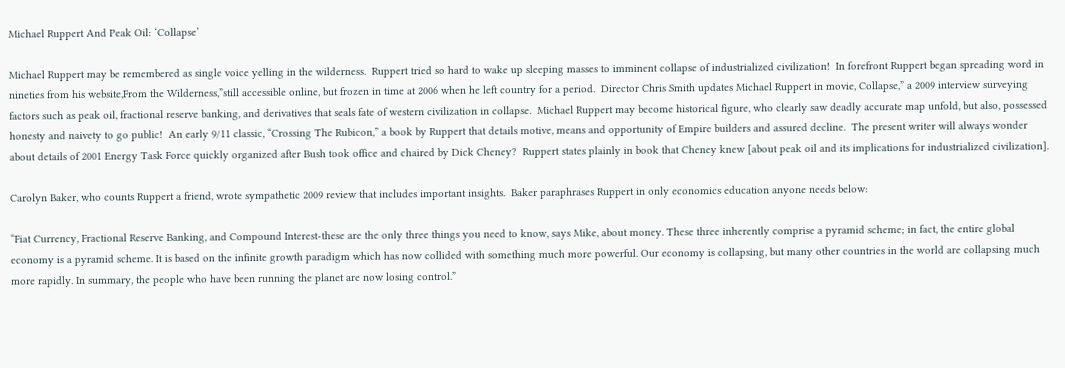Michael Ruppert And Peak Oil: ‘Collapse’

Michael Ruppert may be remembered as single voice yelling in the wilderness.  Ruppert tried so hard to wake up sleeping masses to imminent collapse of industrialized civilization!  In forefront Ruppert began spreading word in nineties from his website,From the Wilderness,”still accessible online, but frozen in time at 2006 when he left country for a period.  Director Chris Smith updates Michael Ruppert in movie, Collapse,” a 2009 interview surveying factors such as peak oil, fractional reserve banking, and derivatives that seals fate of western civilization in collapse.  Michael Ruppert may become historical figure, who clearly saw deadly accurate map unfold, but also, possessed honesty and naivety to go public!  An early 9/11 classic, “Crossing The Rubicon,” a book by Ruppert that details motive, means and opportunity of Empire builders and assured decline.  The present writer will always wonder about details of 2001 Energy Task Force quickly organized after Bush took office and chaired by Dick Cheney?  Ruppert states plainly in book that Cheney knew [about peak oil and its implications for industrialized civilization].

Carolyn Baker, who counts Ruppert a friend, wrote sympathetic 2009 review that includes important insights.  Baker paraphrases Ruppert in only economics education anyone needs below:

“Fiat Currency, Fractional Reserve Banking, and Compound Interest-these are the only three things you need to know, says Mike, about money. These three inherently comprise a pyramid scheme; in fact, the entire global economy is a pyramid scheme. It is based on the infinite growth paradigm which has now collided with something much more powerful. Our economy is collapsing, but many other countries in the world are collapsing much more rapidly. In summary, the people who have been running the planet are now losing control.”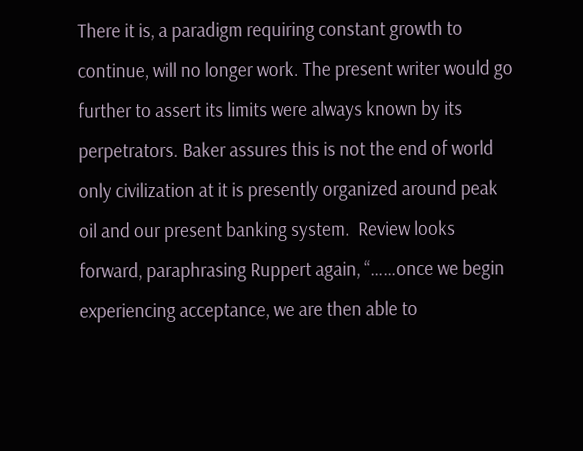There it is, a paradigm requiring constant growth to continue, will no longer work. The present writer would go further to assert its limits were always known by its perpetrators. Baker assures this is not the end of world only civilization at it is presently organized around peak oil and our present banking system.  Review looks forward, paraphrasing Ruppert again, “……once we begin experiencing acceptance, we are then able to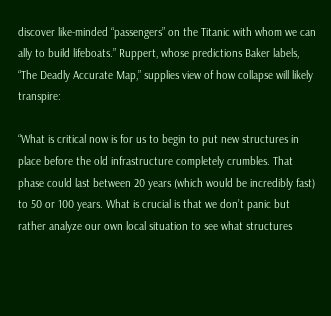discover like-minded “passengers” on the Titanic with whom we can ally to build lifeboats.” Ruppert, whose predictions Baker labels, “The Deadly Accurate Map,” supplies view of how collapse will likely transpire:

“What is critical now is for us to begin to put new structures in place before the old infrastructure completely crumbles. That phase could last between 20 years (which would be incredibly fast) to 50 or 100 years. What is crucial is that we don’t panic but rather analyze our own local situation to see what structures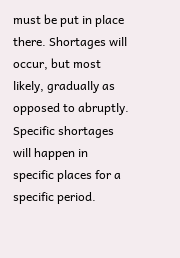must be put in place there. Shortages will occur, but most likely, gradually as opposed to abruptly. Specific shortages will happen in specific places for a specific period.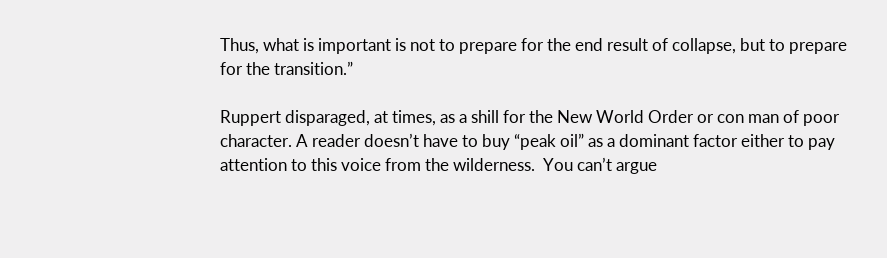Thus, what is important is not to prepare for the end result of collapse, but to prepare for the transition.”

Ruppert disparaged, at times, as a shill for the New World Order or con man of poor character. A reader doesn’t have to buy “peak oil” as a dominant factor either to pay attention to this voice from the wilderness.  You can’t argue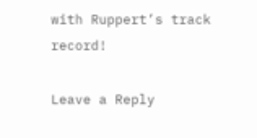with Ruppert’s track record!

Leave a Reply